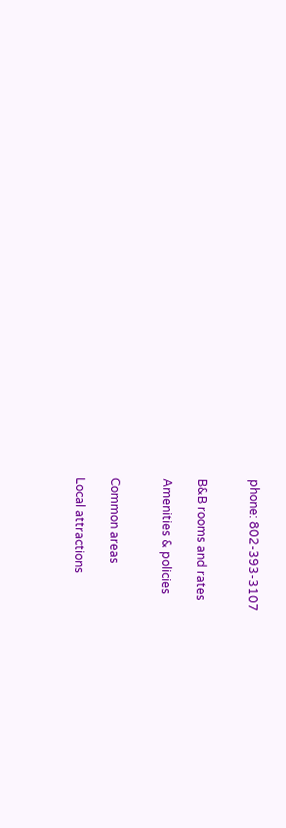phone: 802-393-3107


B&B rooms and rates

Amenities & policies


Common areas

Local attractions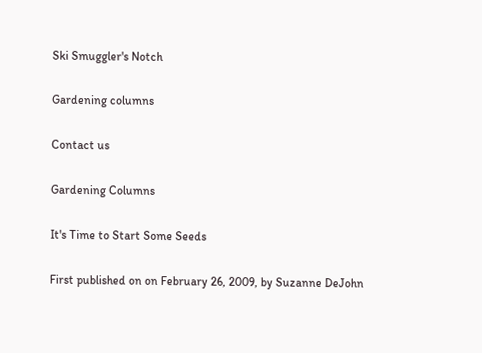Ski Smuggler's Notch

Gardening columns

Contact us

Gardening Columns

It's Time to Start Some Seeds

First published on on February 26, 2009, by Suzanne DeJohn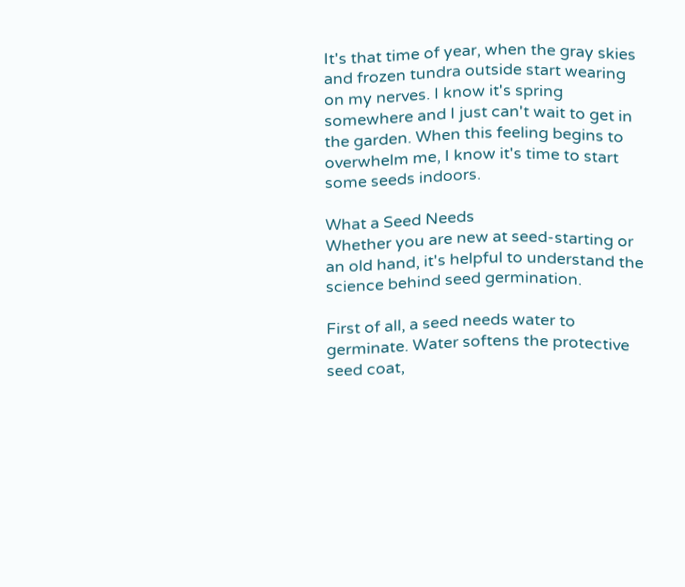It's that time of year, when the gray skies and frozen tundra outside start wearing on my nerves. I know it's spring somewhere and I just can't wait to get in the garden. When this feeling begins to overwhelm me, I know it's time to start some seeds indoors.

What a Seed Needs
Whether you are new at seed-starting or an old hand, it's helpful to understand the science behind seed germination.

First of all, a seed needs water to germinate. Water softens the protective seed coat,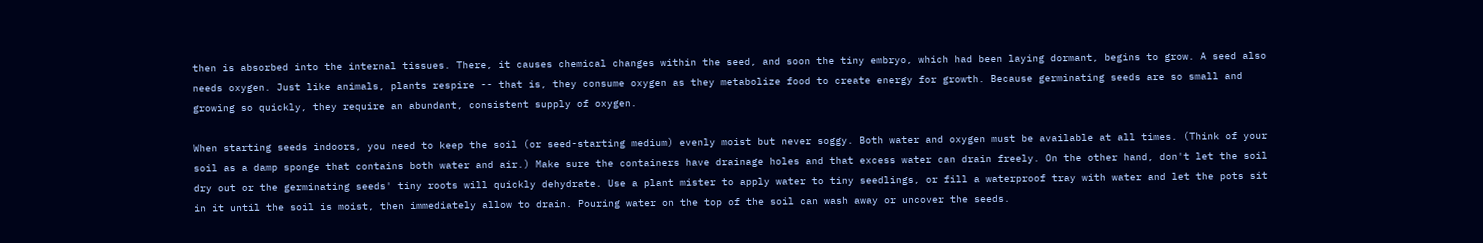then is absorbed into the internal tissues. There, it causes chemical changes within the seed, and soon the tiny embryo, which had been laying dormant, begins to grow. A seed also needs oxygen. Just like animals, plants respire -- that is, they consume oxygen as they metabolize food to create energy for growth. Because germinating seeds are so small and growing so quickly, they require an abundant, consistent supply of oxygen.

When starting seeds indoors, you need to keep the soil (or seed-starting medium) evenly moist but never soggy. Both water and oxygen must be available at all times. (Think of your soil as a damp sponge that contains both water and air.) Make sure the containers have drainage holes and that excess water can drain freely. On the other hand, don't let the soil dry out or the germinating seeds' tiny roots will quickly dehydrate. Use a plant mister to apply water to tiny seedlings, or fill a waterproof tray with water and let the pots sit in it until the soil is moist, then immediately allow to drain. Pouring water on the top of the soil can wash away or uncover the seeds.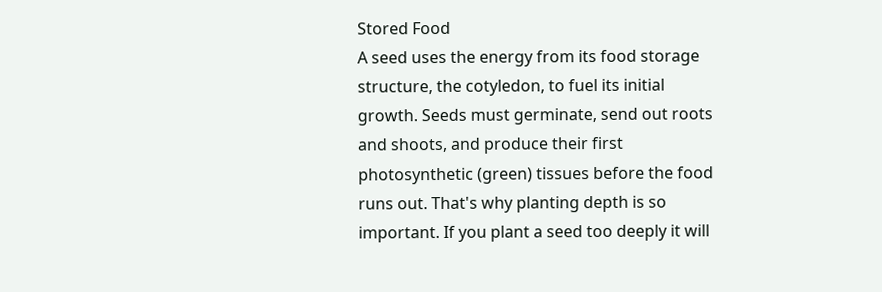Stored Food
A seed uses the energy from its food storage structure, the cotyledon, to fuel its initial growth. Seeds must germinate, send out roots and shoots, and produce their first photosynthetic (green) tissues before the food runs out. That's why planting depth is so important. If you plant a seed too deeply it will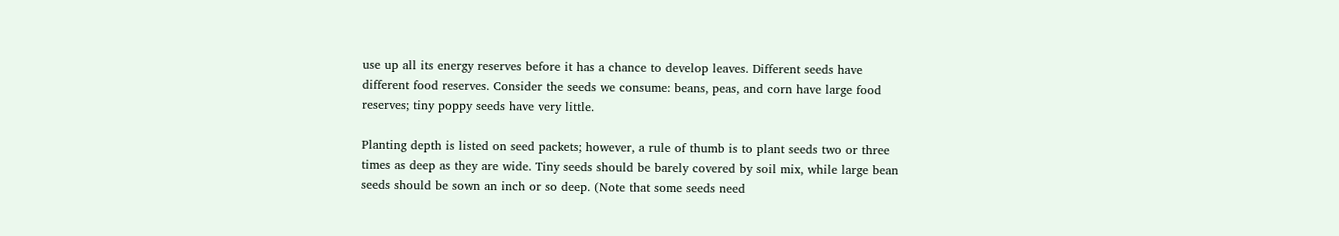use up all its energy reserves before it has a chance to develop leaves. Different seeds have different food reserves. Consider the seeds we consume: beans, peas, and corn have large food reserves; tiny poppy seeds have very little.

Planting depth is listed on seed packets; however, a rule of thumb is to plant seeds two or three times as deep as they are wide. Tiny seeds should be barely covered by soil mix, while large bean seeds should be sown an inch or so deep. (Note that some seeds need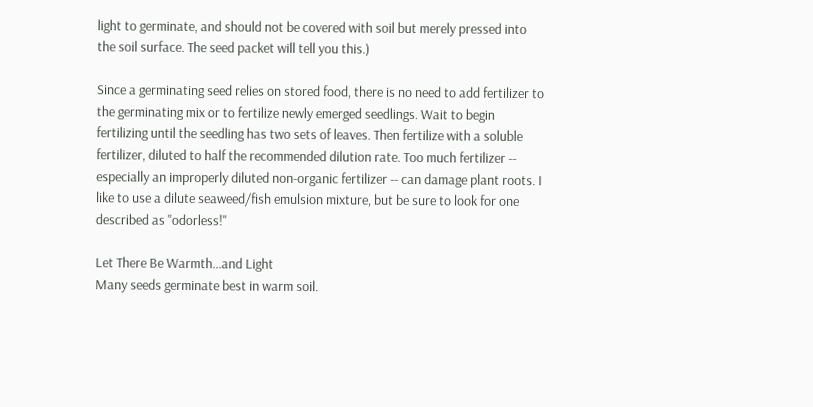light to germinate, and should not be covered with soil but merely pressed into the soil surface. The seed packet will tell you this.)

Since a germinating seed relies on stored food, there is no need to add fertilizer to the germinating mix or to fertilize newly emerged seedlings. Wait to begin fertilizing until the seedling has two sets of leaves. Then fertilize with a soluble fertilizer, diluted to half the recommended dilution rate. Too much fertilizer -- especially an improperly diluted non-organic fertilizer -- can damage plant roots. I like to use a dilute seaweed/fish emulsion mixture, but be sure to look for one described as "odorless!"

Let There Be Warmth...and Light
Many seeds germinate best in warm soil.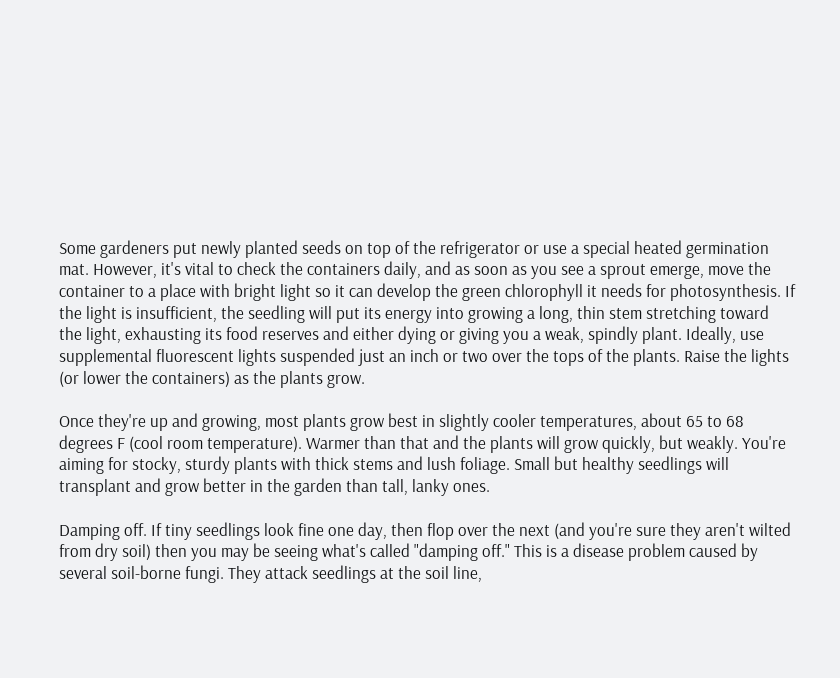Some gardeners put newly planted seeds on top of the refrigerator or use a special heated germination mat. However, it's vital to check the containers daily, and as soon as you see a sprout emerge, move the container to a place with bright light so it can develop the green chlorophyll it needs for photosynthesis. If the light is insufficient, the seedling will put its energy into growing a long, thin stem stretching toward the light, exhausting its food reserves and either dying or giving you a weak, spindly plant. Ideally, use supplemental fluorescent lights suspended just an inch or two over the tops of the plants. Raise the lights (or lower the containers) as the plants grow.

Once they're up and growing, most plants grow best in slightly cooler temperatures, about 65 to 68 degrees F (cool room temperature). Warmer than that and the plants will grow quickly, but weakly. You're aiming for stocky, sturdy plants with thick stems and lush foliage. Small but healthy seedlings will transplant and grow better in the garden than tall, lanky ones.

Damping off. If tiny seedlings look fine one day, then flop over the next (and you're sure they aren't wilted from dry soil) then you may be seeing what's called "damping off." This is a disease problem caused by several soil-borne fungi. They attack seedlings at the soil line,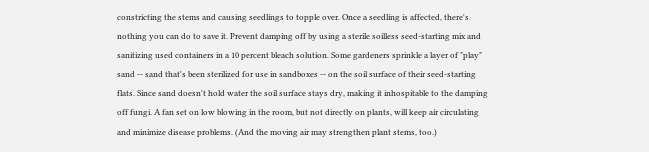constricting the stems and causing seedlings to topple over. Once a seedling is affected, there's nothing you can do to save it. Prevent damping off by using a sterile soilless seed-starting mix and sanitizing used containers in a 10 percent bleach solution. Some gardeners sprinkle a layer of "play" sand -- sand that's been sterilized for use in sandboxes -- on the soil surface of their seed-starting flats. Since sand doesn't hold water the soil surface stays dry, making it inhospitable to the damping off fungi. A fan set on low blowing in the room, but not directly on plants, will keep air circulating and minimize disease problems. (And the moving air may strengthen plant stems, too.)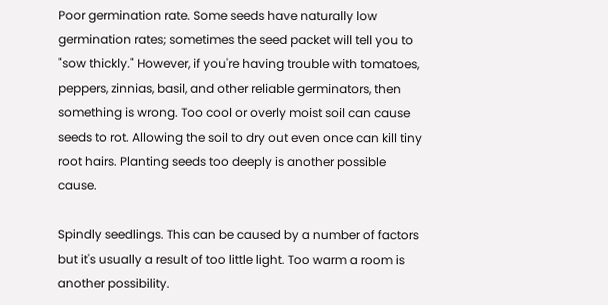Poor germination rate. Some seeds have naturally low germination rates; sometimes the seed packet will tell you to "sow thickly." However, if you're having trouble with tomatoes, peppers, zinnias, basil, and other reliable germinators, then something is wrong. Too cool or overly moist soil can cause seeds to rot. Allowing the soil to dry out even once can kill tiny root hairs. Planting seeds too deeply is another possible cause.

Spindly seedlings. This can be caused by a number of factors but it's usually a result of too little light. Too warm a room is another possibility.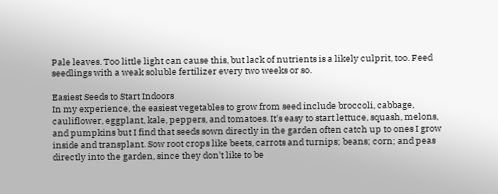Pale leaves. Too little light can cause this, but lack of nutrients is a likely culprit, too. Feed seedlings with a weak soluble fertilizer every two weeks or so.

Easiest Seeds to Start Indoors
In my experience, the easiest vegetables to grow from seed include broccoli, cabbage, cauliflower, eggplant, kale, peppers, and tomatoes. It's easy to start lettuce, squash, melons, and pumpkins but I find that seeds sown directly in the garden often catch up to ones I grow inside and transplant. Sow root crops like beets, carrots and turnips; beans; corn; and peas directly into the garden, since they don't like to be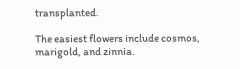transplanted.

The easiest flowers include cosmos, marigold, and zinnia.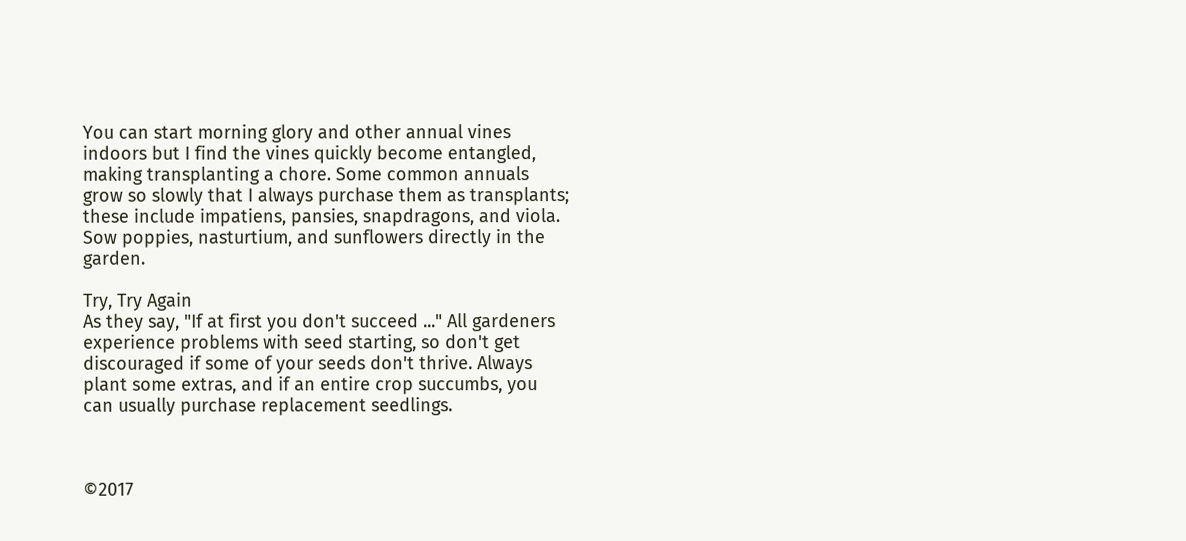You can start morning glory and other annual vines indoors but I find the vines quickly become entangled, making transplanting a chore. Some common annuals grow so slowly that I always purchase them as transplants; these include impatiens, pansies, snapdragons, and viola. Sow poppies, nasturtium, and sunflowers directly in the garden.

Try, Try Again
As they say, "If at first you don't succeed ..." All gardeners experience problems with seed starting, so don't get discouraged if some of your seeds don't thrive. Always plant some extras, and if an entire crop succumbs, you can usually purchase replacement seedlings.



©2017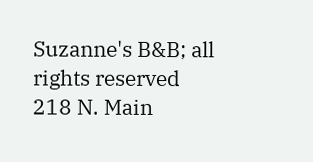Suzanne's B&B; all rights reserved
218 N. Main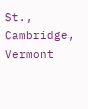St., Cambridge, Vermont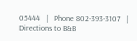05444   |   Phone 802-393-3107   |  Directions to B&B